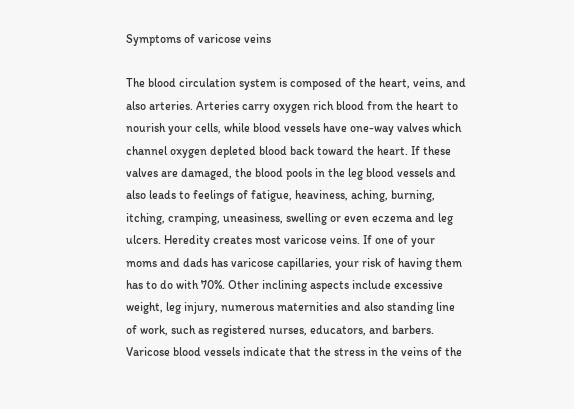Symptoms of varicose veins

The blood circulation system is composed of the heart, veins, and also arteries. Arteries carry oxygen rich blood from the heart to nourish your cells, while blood vessels have one-way valves which channel oxygen depleted blood back toward the heart. If these valves are damaged, the blood pools in the leg blood vessels and also leads to feelings of fatigue, heaviness, aching, burning, itching, cramping, uneasiness, swelling or even eczema and leg ulcers. Heredity creates most varicose veins. If one of your moms and dads has varicose capillaries, your risk of having them has to do with 70%. Other inclining aspects include excessive weight, leg injury, numerous maternities and also standing line of work, such as registered nurses, educators, and barbers. Varicose blood vessels indicate that the stress in the veins of the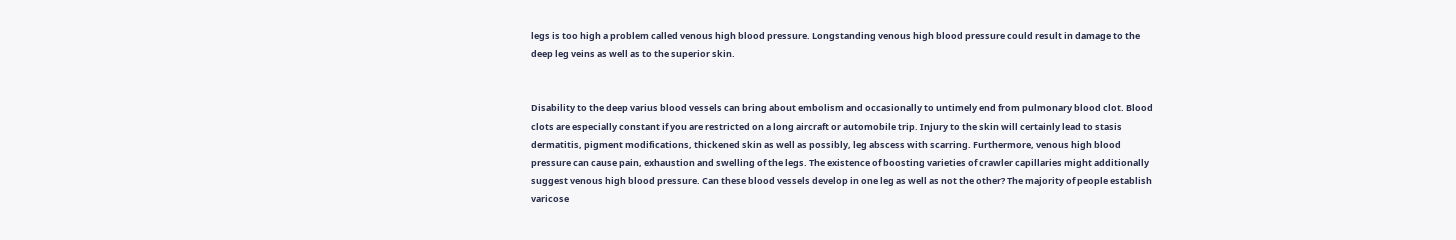legs is too high a problem called venous high blood pressure. Longstanding venous high blood pressure could result in damage to the deep leg veins as well as to the superior skin.


Disability to the deep varius blood vessels can bring about embolism and occasionally to untimely end from pulmonary blood clot. Blood clots are especially constant if you are restricted on a long aircraft or automobile trip. Injury to the skin will certainly lead to stasis dermatitis, pigment modifications, thickened skin as well as possibly, leg abscess with scarring. Furthermore, venous high blood pressure can cause pain, exhaustion and swelling of the legs. The existence of boosting varieties of crawler capillaries might additionally suggest venous high blood pressure. Can these blood vessels develop in one leg as well as not the other? The majority of people establish varicose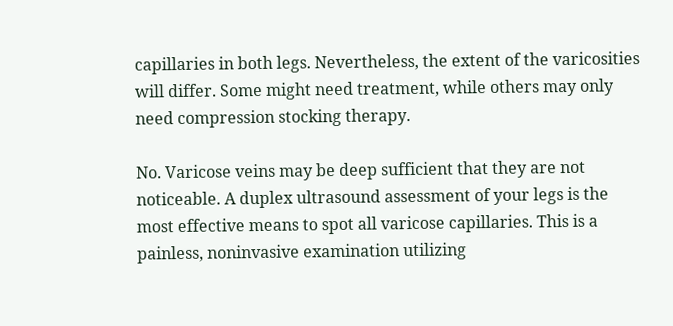capillaries in both legs. Nevertheless, the extent of the varicosities will differ. Some might need treatment, while others may only need compression stocking therapy.

No. Varicose veins may be deep sufficient that they are not noticeable. A duplex ultrasound assessment of your legs is the most effective means to spot all varicose capillaries. This is a painless, noninvasive examination utilizing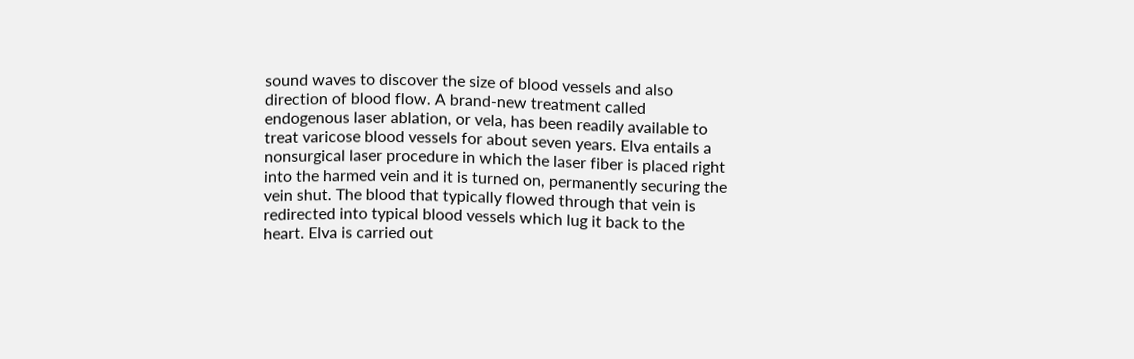sound waves to discover the size of blood vessels and also direction of blood flow. A brand-new treatment called endogenous laser ablation, or vela, has been readily available to treat varicose blood vessels for about seven years. Elva entails a nonsurgical laser procedure in which the laser fiber is placed right into the harmed vein and it is turned on, permanently securing the vein shut. The blood that typically flowed through that vein is redirected into typical blood vessels which lug it back to the heart. Elva is carried out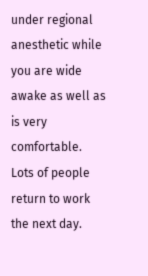under regional anesthetic while you are wide awake as well as is very comfortable. Lots of people return to work the next day.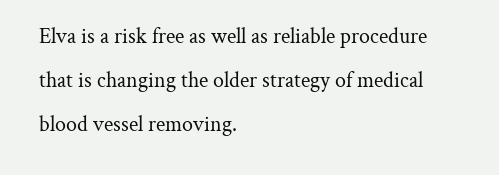Elva is a risk free as well as reliable procedure that is changing the older strategy of medical blood vessel removing.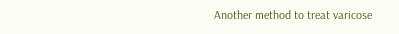Another method to treat varicose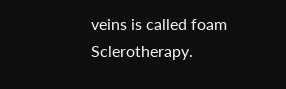veins is called foam Sclerotherapy.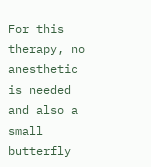For this therapy, no anesthetic is needed and also a small butterfly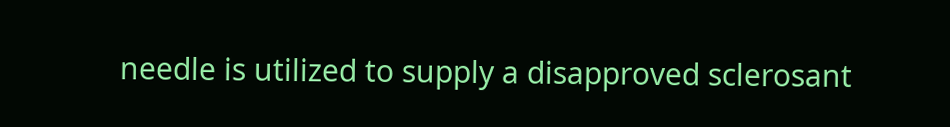needle is utilized to supply a disapproved sclerosant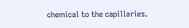chemical to the capillaries.